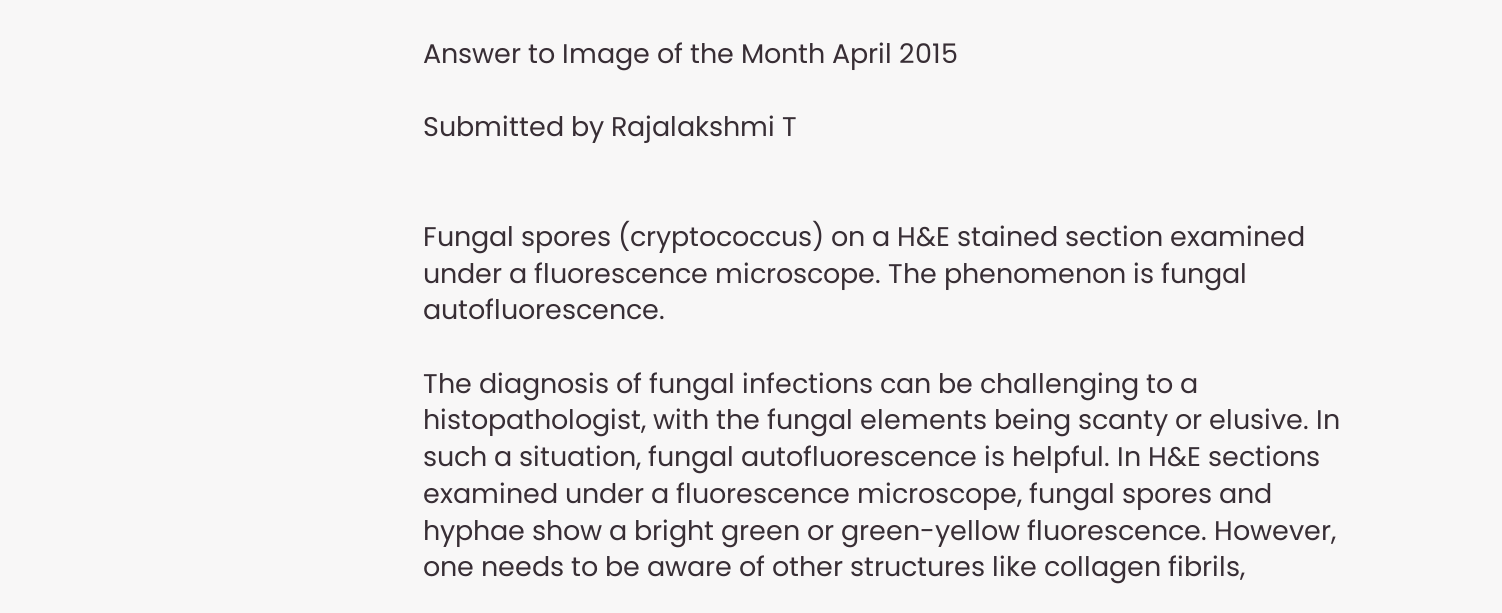Answer to Image of the Month April 2015

Submitted by Rajalakshmi T


Fungal spores (cryptococcus) on a H&E stained section examined under a fluorescence microscope. The phenomenon is fungal autofluorescence.

The diagnosis of fungal infections can be challenging to a histopathologist, with the fungal elements being scanty or elusive. In such a situation, fungal autofluorescence is helpful. In H&E sections examined under a fluorescence microscope, fungal spores and hyphae show a bright green or green-yellow fluorescence. However, one needs to be aware of other structures like collagen fibrils,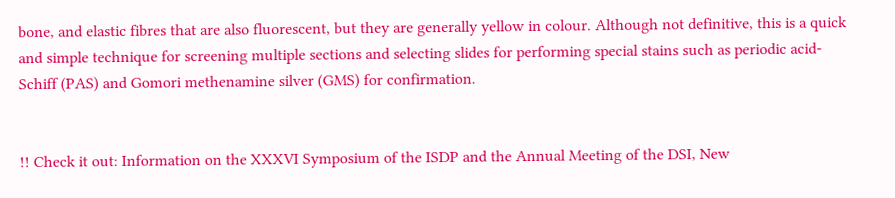bone, and elastic fibres that are also fluorescent, but they are generally yellow in colour. Although not definitive, this is a quick and simple technique for screening multiple sections and selecting slides for performing special stains such as periodic acid-Schiff (PAS) and Gomori methenamine silver (GMS) for confirmation.


!! Check it out: Information on the XXXVI Symposium of the ISDP and the Annual Meeting of the DSI, New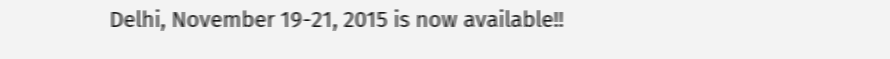Delhi, November 19-21, 2015 is now available!!